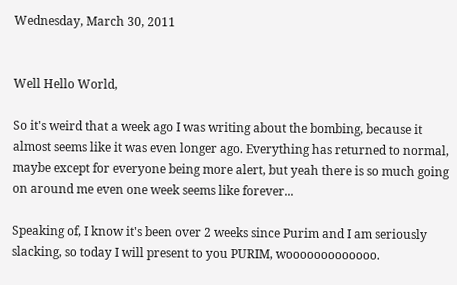Wednesday, March 30, 2011


Well Hello World,

So it's weird that a week ago I was writing about the bombing, because it almost seems like it was even longer ago. Everything has returned to normal, maybe except for everyone being more alert, but yeah there is so much going on around me even one week seems like forever...

Speaking of, I know it's been over 2 weeks since Purim and I am seriously slacking, so today I will present to you PURIM, wooooooooooooo.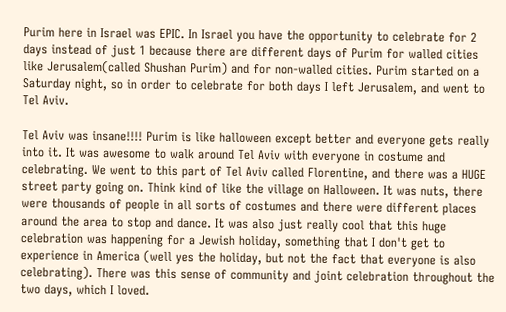Purim here in Israel was EPIC. In Israel you have the opportunity to celebrate for 2 days instead of just 1 because there are different days of Purim for walled cities like Jerusalem(called Shushan Purim) and for non-walled cities. Purim started on a Saturday night, so in order to celebrate for both days I left Jerusalem, and went to Tel Aviv.

Tel Aviv was insane!!!! Purim is like halloween except better and everyone gets really into it. It was awesome to walk around Tel Aviv with everyone in costume and celebrating. We went to this part of Tel Aviv called Florentine, and there was a HUGE street party going on. Think kind of like the village on Halloween. It was nuts, there were thousands of people in all sorts of costumes and there were different places around the area to stop and dance. It was also just really cool that this huge celebration was happening for a Jewish holiday, something that I don't get to experience in America (well yes the holiday, but not the fact that everyone is also celebrating). There was this sense of community and joint celebration throughout the two days, which I loved.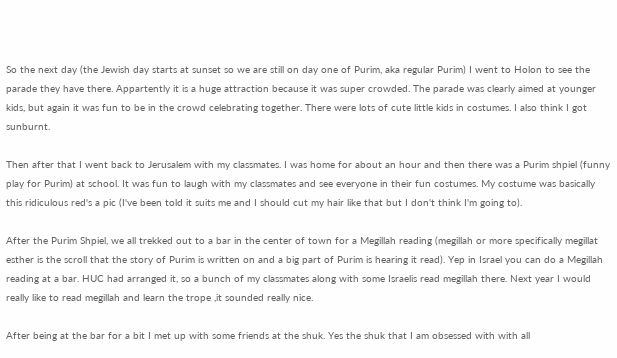So the next day (the Jewish day starts at sunset so we are still on day one of Purim, aka regular Purim) I went to Holon to see the parade they have there. Appartently it is a huge attraction because it was super crowded. The parade was clearly aimed at younger kids, but again it was fun to be in the crowd celebrating together. There were lots of cute little kids in costumes. I also think I got sunburnt.

Then after that I went back to Jerusalem with my classmates. I was home for about an hour and then there was a Purim shpiel (funny play for Purim) at school. It was fun to laugh with my classmates and see everyone in their fun costumes. My costume was basically this ridiculous red's a pic (I've been told it suits me and I should cut my hair like that but I don't think I'm going to).

After the Purim Shpiel, we all trekked out to a bar in the center of town for a Megillah reading (megillah or more specifically megillat esther is the scroll that the story of Purim is written on and a big part of Purim is hearing it read). Yep in Israel you can do a Megillah reading at a bar. HUC had arranged it, so a bunch of my classmates along with some Israelis read megillah there. Next year I would really like to read megillah and learn the trope ,it sounded really nice.

After being at the bar for a bit I met up with some friends at the shuk. Yes the shuk that I am obsessed with with all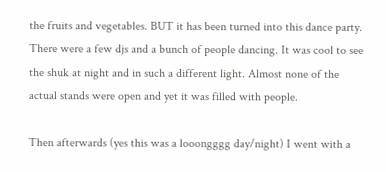the fruits and vegetables. BUT it has been turned into this dance party. There were a few djs and a bunch of people dancing. It was cool to see the shuk at night and in such a different light. Almost none of the actual stands were open and yet it was filled with people.

Then afterwards (yes this was a looongggg day/night) I went with a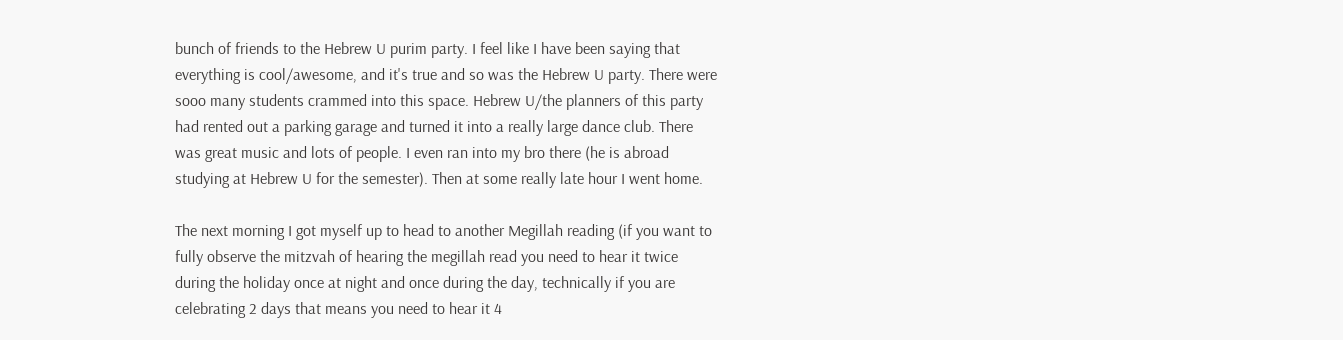bunch of friends to the Hebrew U purim party. I feel like I have been saying that everything is cool/awesome, and it's true and so was the Hebrew U party. There were sooo many students crammed into this space. Hebrew U/the planners of this party had rented out a parking garage and turned it into a really large dance club. There was great music and lots of people. I even ran into my bro there (he is abroad studying at Hebrew U for the semester). Then at some really late hour I went home.

The next morning I got myself up to head to another Megillah reading (if you want to fully observe the mitzvah of hearing the megillah read you need to hear it twice during the holiday once at night and once during the day, technically if you are celebrating 2 days that means you need to hear it 4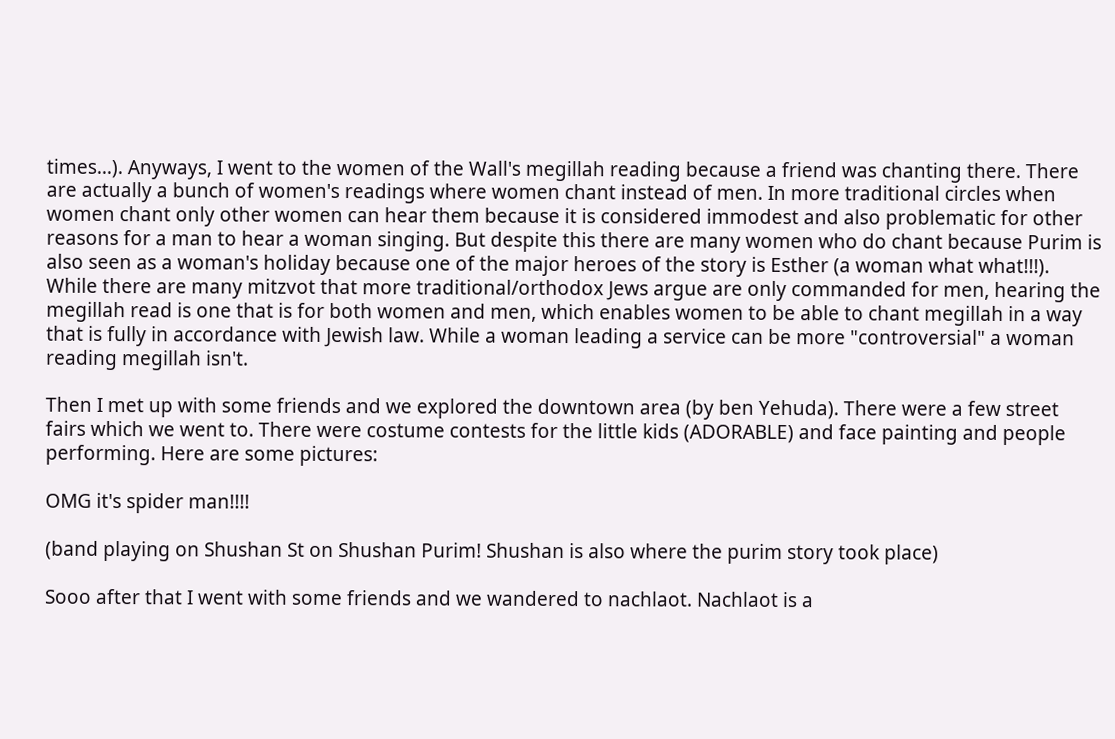times...). Anyways, I went to the women of the Wall's megillah reading because a friend was chanting there. There are actually a bunch of women's readings where women chant instead of men. In more traditional circles when women chant only other women can hear them because it is considered immodest and also problematic for other reasons for a man to hear a woman singing. But despite this there are many women who do chant because Purim is also seen as a woman's holiday because one of the major heroes of the story is Esther (a woman what what!!!). While there are many mitzvot that more traditional/orthodox Jews argue are only commanded for men, hearing the megillah read is one that is for both women and men, which enables women to be able to chant megillah in a way that is fully in accordance with Jewish law. While a woman leading a service can be more "controversial" a woman reading megillah isn't.

Then I met up with some friends and we explored the downtown area (by ben Yehuda). There were a few street fairs which we went to. There were costume contests for the little kids (ADORABLE) and face painting and people performing. Here are some pictures:

OMG it's spider man!!!!

(band playing on Shushan St on Shushan Purim! Shushan is also where the purim story took place)

Sooo after that I went with some friends and we wandered to nachlaot. Nachlaot is a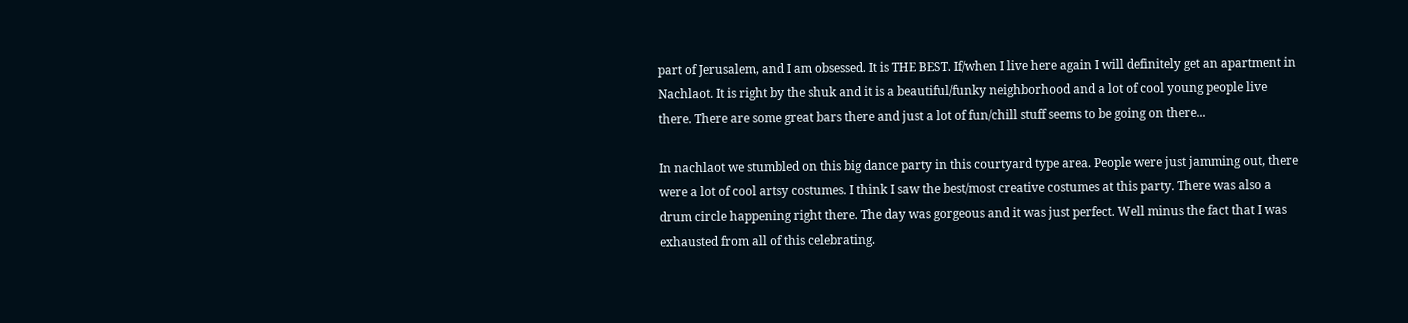part of Jerusalem, and I am obsessed. It is THE BEST. If/when I live here again I will definitely get an apartment in Nachlaot. It is right by the shuk and it is a beautiful/funky neighborhood and a lot of cool young people live there. There are some great bars there and just a lot of fun/chill stuff seems to be going on there...

In nachlaot we stumbled on this big dance party in this courtyard type area. People were just jamming out, there were a lot of cool artsy costumes. I think I saw the best/most creative costumes at this party. There was also a drum circle happening right there. The day was gorgeous and it was just perfect. Well minus the fact that I was exhausted from all of this celebrating.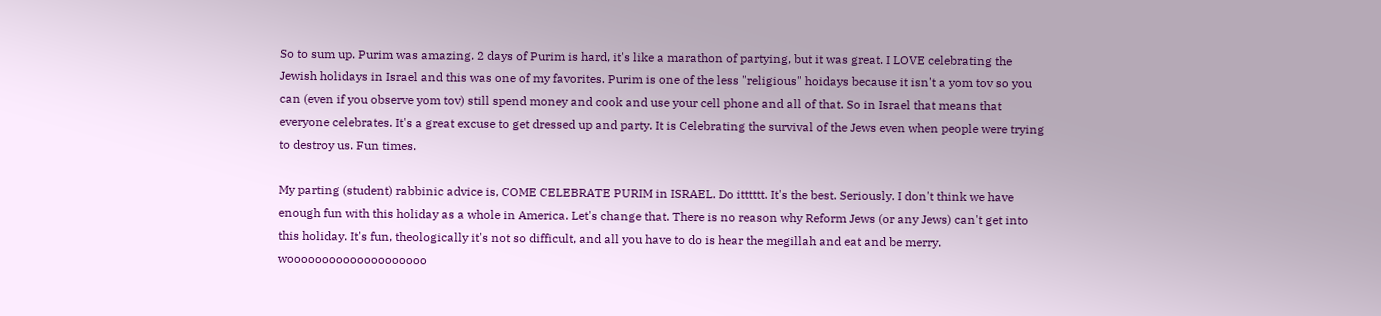So to sum up. Purim was amazing. 2 days of Purim is hard, it's like a marathon of partying, but it was great. I LOVE celebrating the Jewish holidays in Israel and this was one of my favorites. Purim is one of the less "religious" hoidays because it isn't a yom tov so you can (even if you observe yom tov) still spend money and cook and use your cell phone and all of that. So in Israel that means that everyone celebrates. It's a great excuse to get dressed up and party. It is Celebrating the survival of the Jews even when people were trying to destroy us. Fun times.

My parting (student) rabbinic advice is, COME CELEBRATE PURIM in ISRAEL. Do itttttt. It's the best. Seriously. I don't think we have enough fun with this holiday as a whole in America. Let's change that. There is no reason why Reform Jews (or any Jews) can't get into this holiday. It's fun, theologically it's not so difficult, and all you have to do is hear the megillah and eat and be merry. woooooooooooooooooooo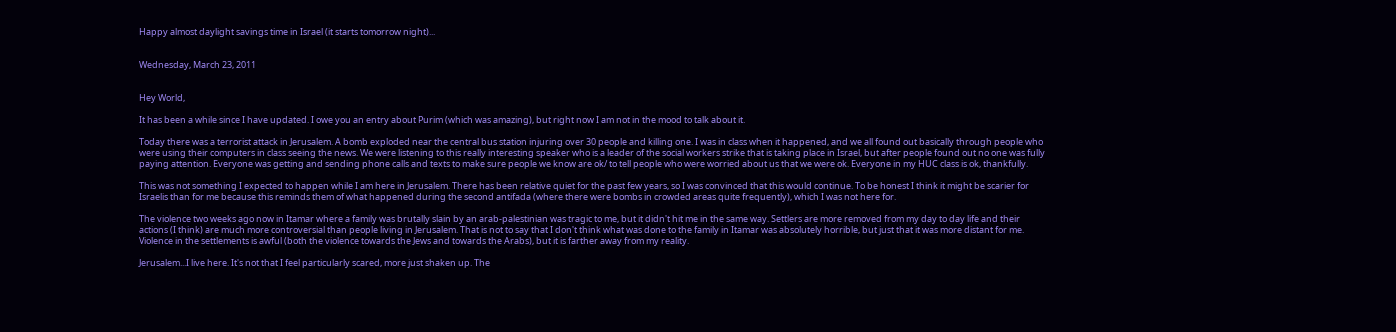Happy almost daylight savings time in Israel (it starts tomorrow night)...


Wednesday, March 23, 2011


Hey World,

It has been a while since I have updated. I owe you an entry about Purim (which was amazing), but right now I am not in the mood to talk about it.

Today there was a terrorist attack in Jerusalem. A bomb exploded near the central bus station injuring over 30 people and killing one. I was in class when it happened, and we all found out basically through people who were using their computers in class seeing the news. We were listening to this really interesting speaker who is a leader of the social workers strike that is taking place in Israel, but after people found out no one was fully paying attention. Everyone was getting and sending phone calls and texts to make sure people we know are ok/ to tell people who were worried about us that we were ok. Everyone in my HUC class is ok, thankfully.

This was not something I expected to happen while I am here in Jerusalem. There has been relative quiet for the past few years, so I was convinced that this would continue. To be honest I think it might be scarier for Israelis than for me because this reminds them of what happened during the second antifada (where there were bombs in crowded areas quite frequently), which I was not here for.

The violence two weeks ago now in Itamar where a family was brutally slain by an arab-palestinian was tragic to me, but it didn't hit me in the same way. Settlers are more removed from my day to day life and their actions (I think) are much more controversial than people living in Jerusalem. That is not to say that I don't think what was done to the family in Itamar was absolutely horrible, but just that it was more distant for me. Violence in the settlements is awful (both the violence towards the Jews and towards the Arabs), but it is farther away from my reality.

Jerusalem...I live here. It's not that I feel particularly scared, more just shaken up. The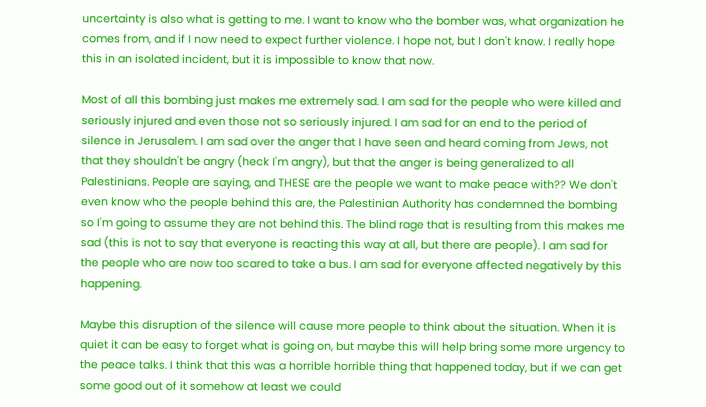uncertainty is also what is getting to me. I want to know who the bomber was, what organization he comes from, and if I now need to expect further violence. I hope not, but I don't know. I really hope this in an isolated incident, but it is impossible to know that now.

Most of all this bombing just makes me extremely sad. I am sad for the people who were killed and seriously injured and even those not so seriously injured. I am sad for an end to the period of silence in Jerusalem. I am sad over the anger that I have seen and heard coming from Jews, not that they shouldn't be angry (heck I'm angry), but that the anger is being generalized to all Palestinians. People are saying, and THESE are the people we want to make peace with?? We don't even know who the people behind this are, the Palestinian Authority has condemned the bombing so I'm going to assume they are not behind this. The blind rage that is resulting from this makes me sad (this is not to say that everyone is reacting this way at all, but there are people). I am sad for the people who are now too scared to take a bus. I am sad for everyone affected negatively by this happening.

Maybe this disruption of the silence will cause more people to think about the situation. When it is quiet it can be easy to forget what is going on, but maybe this will help bring some more urgency to the peace talks. I think that this was a horrible horrible thing that happened today, but if we can get some good out of it somehow at least we could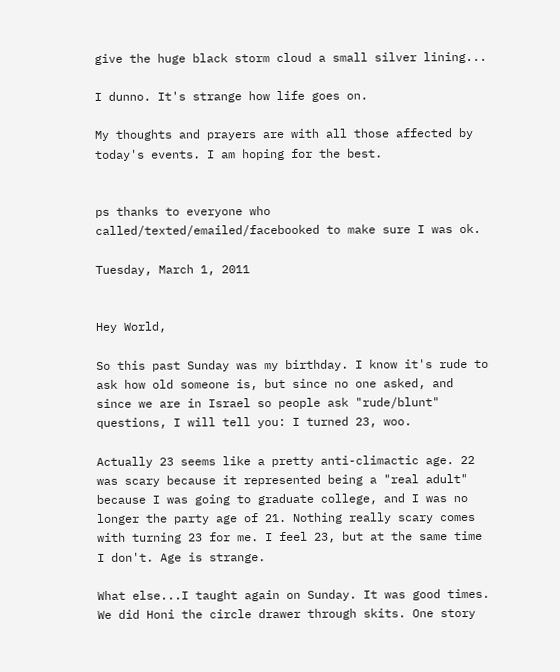give the huge black storm cloud a small silver lining...

I dunno. It's strange how life goes on.

My thoughts and prayers are with all those affected by today's events. I am hoping for the best.


ps thanks to everyone who called/texted/emailed/facebooked to make sure I was ok.

Tuesday, March 1, 2011


Hey World,

So this past Sunday was my birthday. I know it's rude to ask how old someone is, but since no one asked, and since we are in Israel so people ask "rude/blunt" questions, I will tell you: I turned 23, woo.

Actually 23 seems like a pretty anti-climactic age. 22 was scary because it represented being a "real adult" because I was going to graduate college, and I was no longer the party age of 21. Nothing really scary comes with turning 23 for me. I feel 23, but at the same time I don't. Age is strange.

What else...I taught again on Sunday. It was good times. We did Honi the circle drawer through skits. One story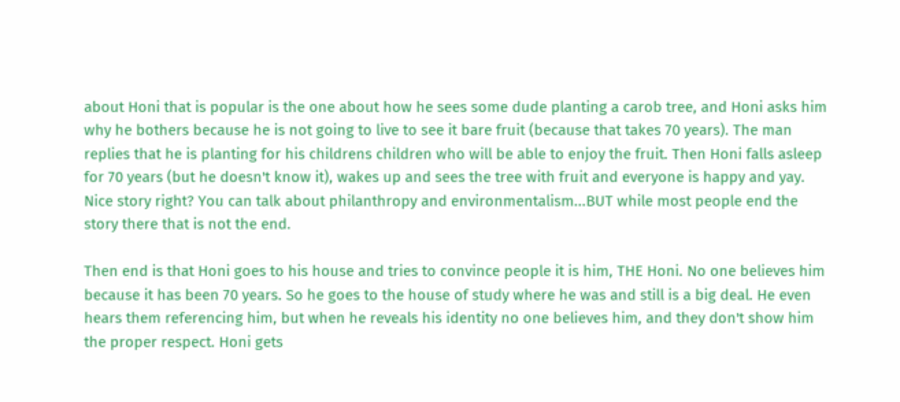about Honi that is popular is the one about how he sees some dude planting a carob tree, and Honi asks him why he bothers because he is not going to live to see it bare fruit (because that takes 70 years). The man replies that he is planting for his childrens children who will be able to enjoy the fruit. Then Honi falls asleep for 70 years (but he doesn't know it), wakes up and sees the tree with fruit and everyone is happy and yay. Nice story right? You can talk about philanthropy and environmentalism...BUT while most people end the story there that is not the end.

Then end is that Honi goes to his house and tries to convince people it is him, THE Honi. No one believes him because it has been 70 years. So he goes to the house of study where he was and still is a big deal. He even hears them referencing him, but when he reveals his identity no one believes him, and they don't show him the proper respect. Honi gets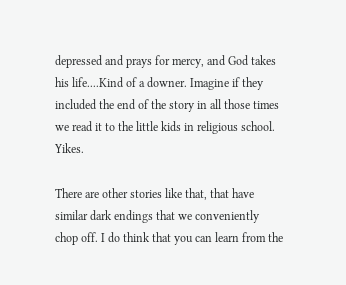depressed and prays for mercy, and God takes his life....Kind of a downer. Imagine if they included the end of the story in all those times we read it to the little kids in religious school. Yikes.

There are other stories like that, that have similar dark endings that we conveniently chop off. I do think that you can learn from the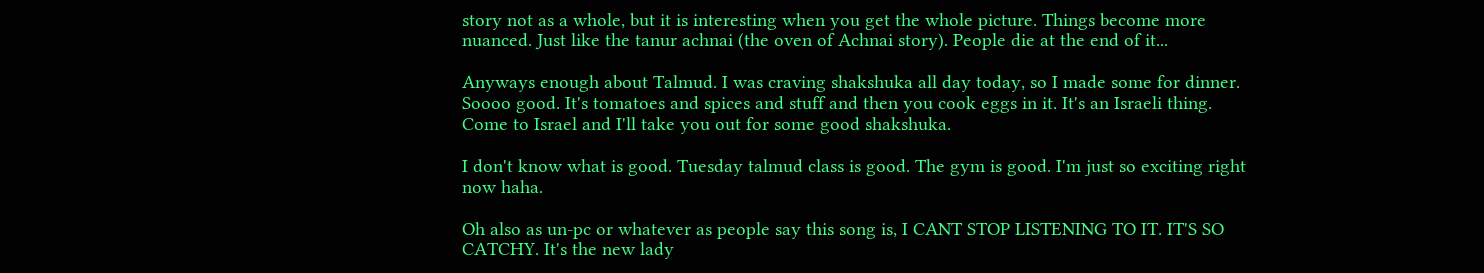story not as a whole, but it is interesting when you get the whole picture. Things become more nuanced. Just like the tanur achnai (the oven of Achnai story). People die at the end of it...

Anyways enough about Talmud. I was craving shakshuka all day today, so I made some for dinner. Soooo good. It's tomatoes and spices and stuff and then you cook eggs in it. It's an Israeli thing. Come to Israel and I'll take you out for some good shakshuka.

I don't know what is good. Tuesday talmud class is good. The gym is good. I'm just so exciting right now haha.

Oh also as un-pc or whatever as people say this song is, I CANT STOP LISTENING TO IT. IT'S SO CATCHY. It's the new lady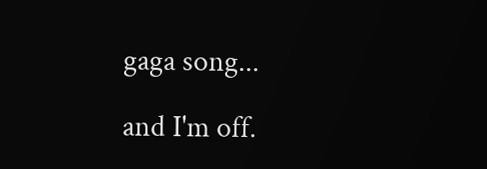gaga song...

and I'm off.